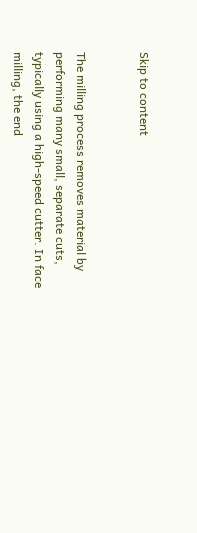Skip to content


The milling process removes material by performing many small, separate cuts, typically using a high-speed cutter. In face milling, the end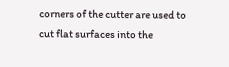corners of the cutter are used to cut flat surfaces into the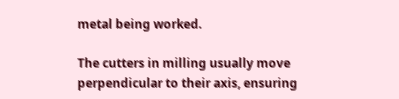metal being worked.

The cutters in milling usually move perpendicular to their axis, ensuring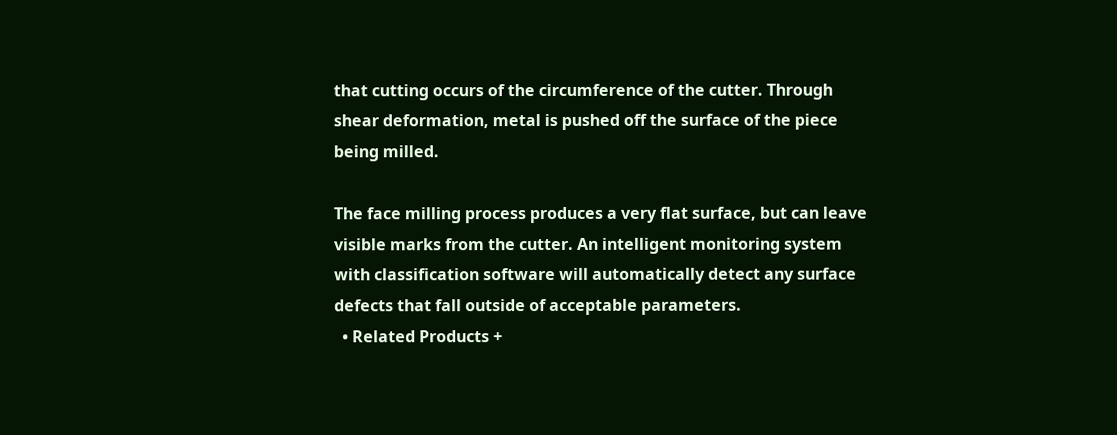that cutting occurs of the circumference of the cutter. Through shear deformation, metal is pushed off the surface of the piece being milled.

The face milling process produces a very flat surface, but can leave visible marks from the cutter. An intelligent monitoring system with classification software will automatically detect any surface defects that fall outside of acceptable parameters.
  • Related Products +